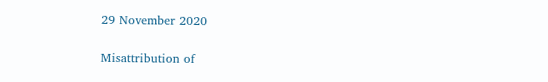29 November 2020

Misattribution of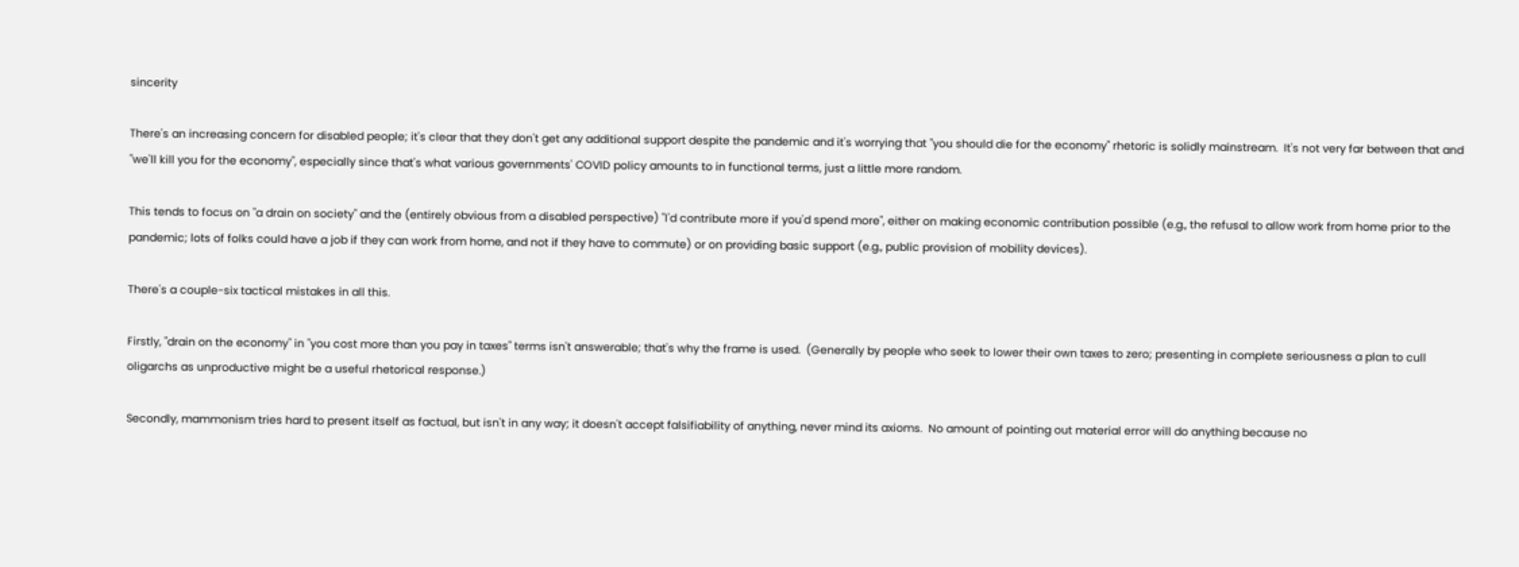sincerity

There's an increasing concern for disabled people; it's clear that they don't get any additional support despite the pandemic and it's worrying that "you should die for the economy" rhetoric is solidly mainstream.  It's not very far between that and "we'll kill you for the economy", especially since that's what various governments' COVID policy amounts to in functional terms, just a little more random.

This tends to focus on "a drain on society" and the (entirely obvious from a disabled perspective) "I'd contribute more if you'd spend more", either on making economic contribution possible (e.g., the refusal to allow work from home prior to the pandemic; lots of folks could have a job if they can work from home, and not if they have to commute) or on providing basic support (e.g., public provision of mobility devices).

There's a couple-six tactical mistakes in all this.

Firstly, "drain on the economy" in "you cost more than you pay in taxes" terms isn't answerable; that's why the frame is used.  (Generally by people who seek to lower their own taxes to zero; presenting in complete seriousness a plan to cull oligarchs as unproductive might be a useful rhetorical response.)

Secondly, mammonism tries hard to present itself as factual, but isn't in any way; it doesn't accept falsifiability of anything, never mind its axioms.  No amount of pointing out material error will do anything because no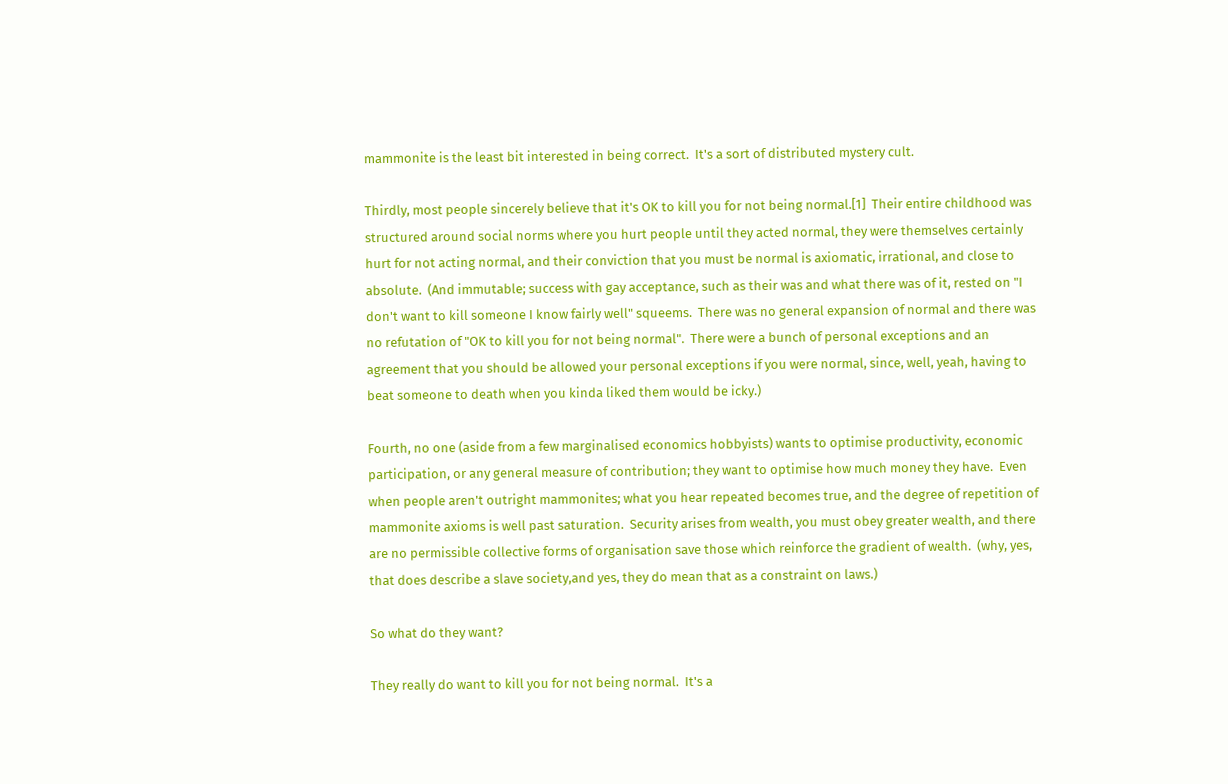mammonite is the least bit interested in being correct.  It's a sort of distributed mystery cult.

Thirdly, most people sincerely believe that it's OK to kill you for not being normal.[1]  Their entire childhood was structured around social norms where you hurt people until they acted normal, they were themselves certainly hurt for not acting normal, and their conviction that you must be normal is axiomatic, irrational, and close to absolute.  (And immutable; success with gay acceptance, such as their was and what there was of it, rested on "I don't want to kill someone I know fairly well" squeems.  There was no general expansion of normal and there was no refutation of "OK to kill you for not being normal".  There were a bunch of personal exceptions and an agreement that you should be allowed your personal exceptions if you were normal, since, well, yeah, having to beat someone to death when you kinda liked them would be icky.)

Fourth, no one (aside from a few marginalised economics hobbyists) wants to optimise productivity, economic participation, or any general measure of contribution; they want to optimise how much money they have.  Even when people aren't outright mammonites; what you hear repeated becomes true, and the degree of repetition of mammonite axioms is well past saturation.  Security arises from wealth, you must obey greater wealth, and there are no permissible collective forms of organisation save those which reinforce the gradient of wealth.  (why, yes, that does describe a slave society,and yes, they do mean that as a constraint on laws.)

So what do they want?

They really do want to kill you for not being normal.  It's a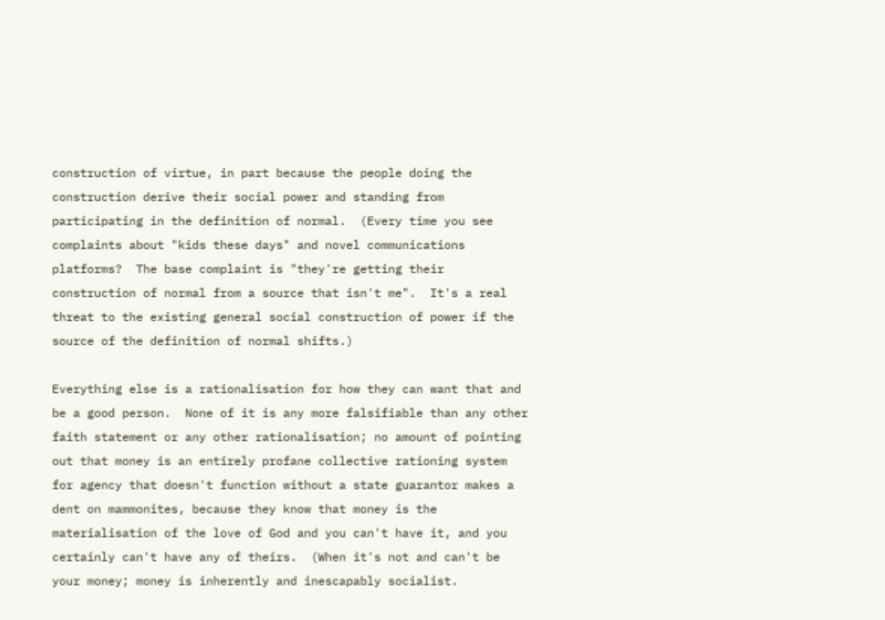construction of virtue, in part because the people doing the construction derive their social power and standing from participating in the definition of normal.  (Every time you see complaints about "kids these days" and novel communications platforms?  The base complaint is "they're getting their construction of normal from a source that isn't me".  It's a real threat to the existing general social construction of power if the source of the definition of normal shifts.)

Everything else is a rationalisation for how they can want that and be a good person.  None of it is any more falsifiable than any other faith statement or any other rationalisation; no amount of pointing out that money is an entirely profane collective rationing system for agency that doesn't function without a state guarantor makes a dent on mammonites, because they know that money is the materialisation of the love of God and you can't have it, and you certainly can't have any of theirs.  (When it's not and can't be your money; money is inherently and inescapably socialist.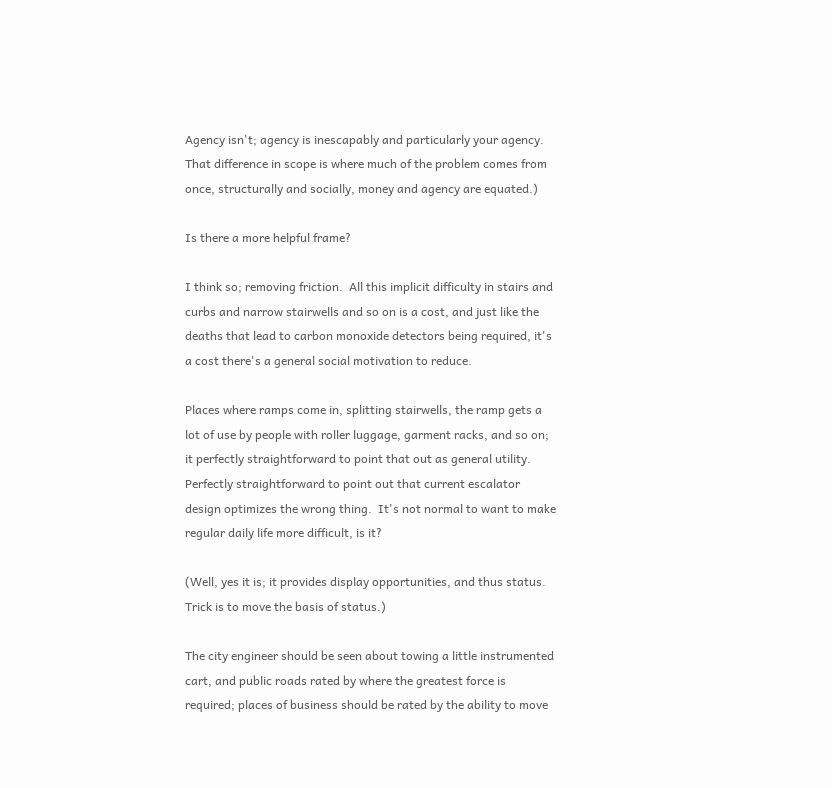Agency isn't; agency is inescapably and particularly your agency.  That difference in scope is where much of the problem comes from once, structurally and socially, money and agency are equated.)

Is there a more helpful frame?

I think so; removing friction.  All this implicit difficulty in stairs and curbs and narrow stairwells and so on is a cost, and just like the deaths that lead to carbon monoxide detectors being required, it's a cost there's a general social motivation to reduce.

Places where ramps come in, splitting stairwells, the ramp gets a lot of use by people with roller luggage, garment racks, and so on; it perfectly straightforward to point that out as general utility.  Perfectly straightforward to point out that current escalator design optimizes the wrong thing.  It's not normal to want to make regular daily life more difficult, is it?

(Well, yes it is; it provides display opportunities, and thus status.  Trick is to move the basis of status.)

The city engineer should be seen about towing a little instrumented cart, and public roads rated by where the greatest force is required; places of business should be rated by the ability to move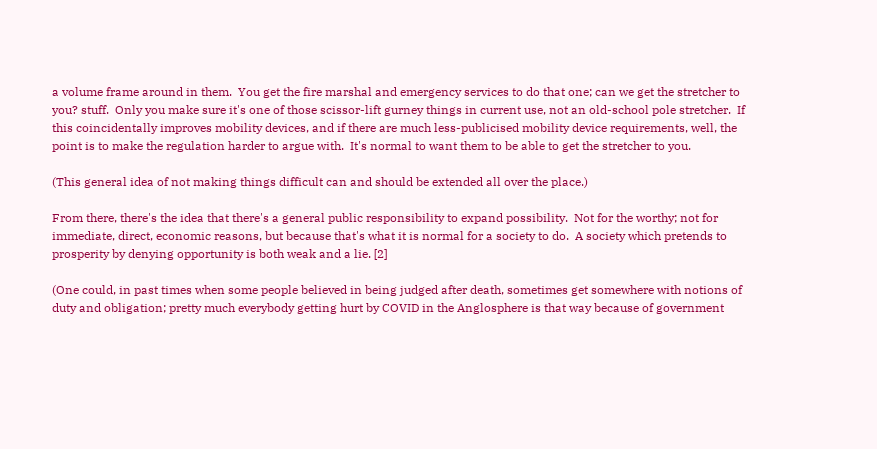a volume frame around in them.  You get the fire marshal and emergency services to do that one; can we get the stretcher to you? stuff.  Only you make sure it's one of those scissor-lift gurney things in current use, not an old-school pole stretcher.  If this coincidentally improves mobility devices, and if there are much less-publicised mobility device requirements, well, the point is to make the regulation harder to argue with.  It's normal to want them to be able to get the stretcher to you.

(This general idea of not making things difficult can and should be extended all over the place.)

From there, there's the idea that there's a general public responsibility to expand possibility.  Not for the worthy; not for immediate, direct, economic reasons, but because that's what it is normal for a society to do.  A society which pretends to prosperity by denying opportunity is both weak and a lie. [2]

(One could, in past times when some people believed in being judged after death, sometimes get somewhere with notions of duty and obligation; pretty much everybody getting hurt by COVID in the Anglosphere is that way because of government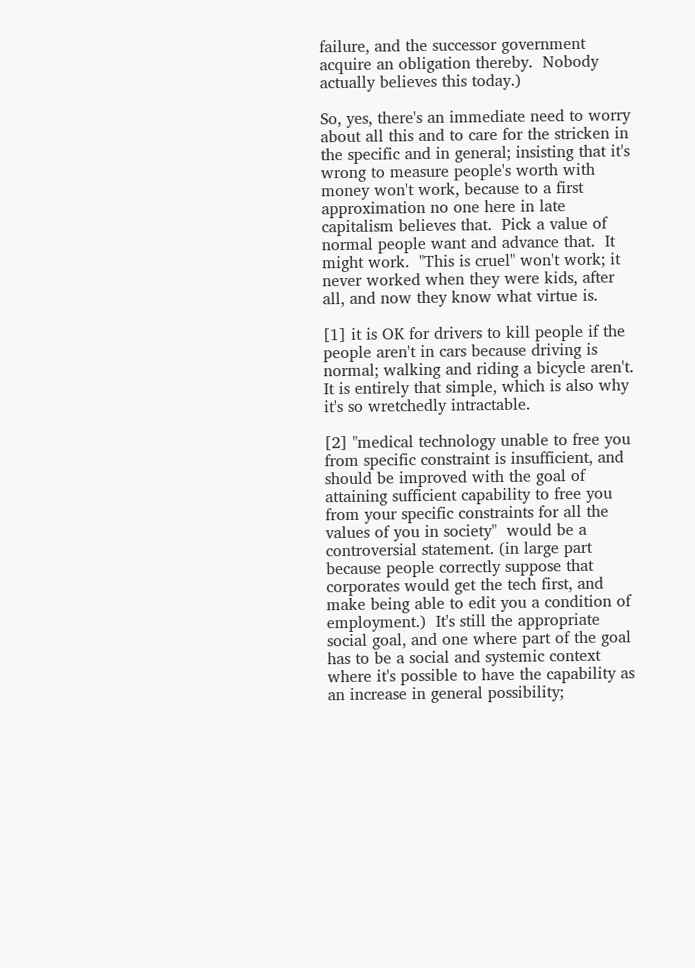failure, and the successor government acquire an obligation thereby.  Nobody actually believes this today.)

So, yes, there's an immediate need to worry about all this and to care for the stricken in the specific and in general; insisting that it's wrong to measure people's worth with money won't work, because to a first approximation no one here in late capitalism believes that.  Pick a value of normal people want and advance that.  It might work.  "This is cruel" won't work; it never worked when they were kids, after all, and now they know what virtue is.

[1] it is OK for drivers to kill people if the people aren't in cars because driving is normal; walking and riding a bicycle aren't.  It is entirely that simple, which is also why it's so wretchedly intractable.

[2] "medical technology unable to free you from specific constraint is insufficient, and should be improved with the goal of attaining sufficient capability to free you from your specific constraints for all the values of you in society"  would be a controversial statement. (in large part because people correctly suppose that corporates would get the tech first, and make being able to edit you a condition of employment.)  It's still the appropriate social goal, and one where part of the goal has to be a social and systemic context where it's possible to have the capability as an increase in general possibility;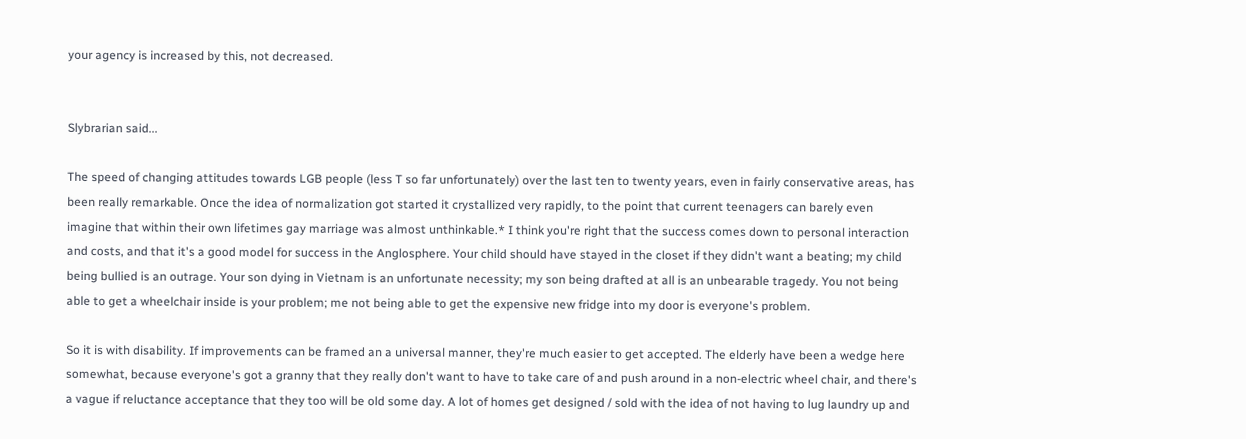your agency is increased by this, not decreased.


Slybrarian said...

The speed of changing attitudes towards LGB people (less T so far unfortunately) over the last ten to twenty years, even in fairly conservative areas, has been really remarkable. Once the idea of normalization got started it crystallized very rapidly, to the point that current teenagers can barely even imagine that within their own lifetimes gay marriage was almost unthinkable.* I think you're right that the success comes down to personal interaction and costs, and that it's a good model for success in the Anglosphere. Your child should have stayed in the closet if they didn't want a beating; my child being bullied is an outrage. Your son dying in Vietnam is an unfortunate necessity; my son being drafted at all is an unbearable tragedy. You not being able to get a wheelchair inside is your problem; me not being able to get the expensive new fridge into my door is everyone's problem.

So it is with disability. If improvements can be framed an a universal manner, they're much easier to get accepted. The elderly have been a wedge here somewhat, because everyone's got a granny that they really don't want to have to take care of and push around in a non-electric wheel chair, and there's a vague if reluctance acceptance that they too will be old some day. A lot of homes get designed / sold with the idea of not having to lug laundry up and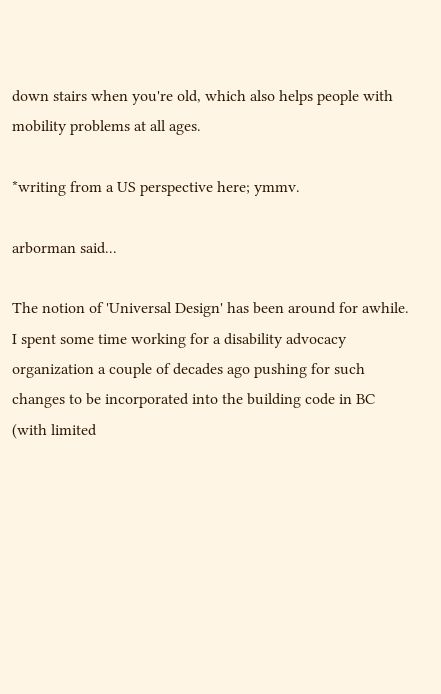down stairs when you're old, which also helps people with mobility problems at all ages.

*writing from a US perspective here; ymmv.

arborman said...

The notion of 'Universal Design' has been around for awhile. I spent some time working for a disability advocacy organization a couple of decades ago pushing for such changes to be incorporated into the building code in BC (with limited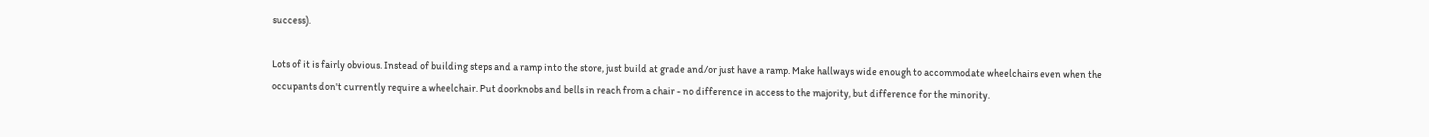success).

Lots of it is fairly obvious. Instead of building steps and a ramp into the store, just build at grade and/or just have a ramp. Make hallways wide enough to accommodate wheelchairs even when the occupants don't currently require a wheelchair. Put doorknobs and bells in reach from a chair - no difference in access to the majority, but difference for the minority.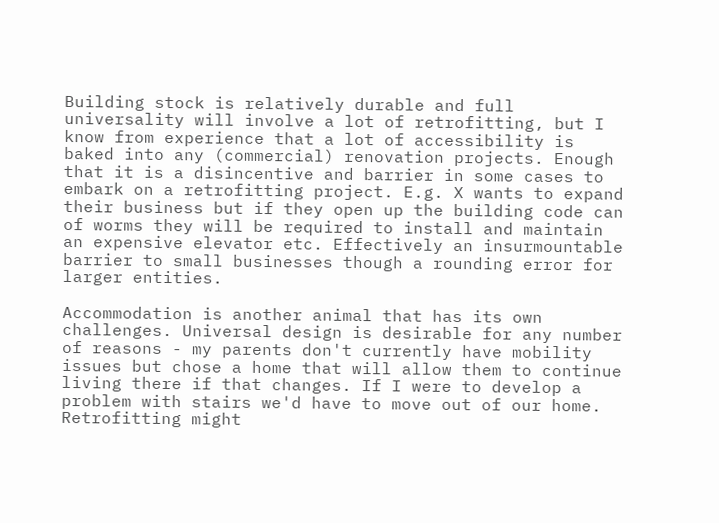Building stock is relatively durable and full universality will involve a lot of retrofitting, but I know from experience that a lot of accessibility is baked into any (commercial) renovation projects. Enough that it is a disincentive and barrier in some cases to embark on a retrofitting project. E.g. X wants to expand their business but if they open up the building code can of worms they will be required to install and maintain an expensive elevator etc. Effectively an insurmountable barrier to small businesses though a rounding error for larger entities.

Accommodation is another animal that has its own challenges. Universal design is desirable for any number of reasons - my parents don't currently have mobility issues but chose a home that will allow them to continue living there if that changes. If I were to develop a problem with stairs we'd have to move out of our home. Retrofitting might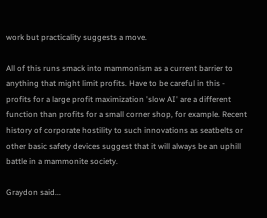work but practicality suggests a move.

All of this runs smack into mammonism as a current barrier to anything that might limit profits. Have to be careful in this - profits for a large profit maximization 'slow AI' are a different function than profits for a small corner shop, for example. Recent history of corporate hostility to such innovations as seatbelts or other basic safety devices suggest that it will always be an uphill battle in a mammonite society.

Graydon said...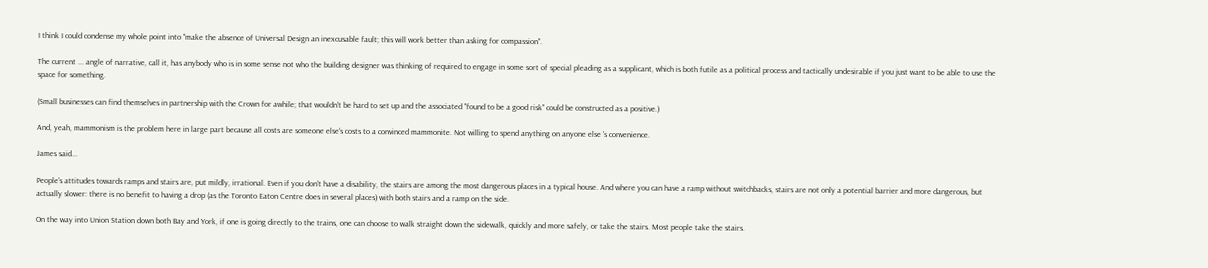I think I could condense my whole point into "make the absence of Universal Design an inexcusable fault; this will work better than asking for compassion".

The current ... angle of narrative, call it, has anybody who is in some sense not who the building designer was thinking of required to engage in some sort of special pleading as a supplicant, which is both futile as a political process and tactically undesirable if you just want to be able to use the space for something.

(Small businesses can find themselves in partnership with the Crown for awhile; that wouldn't be hard to set up and the associated "found to be a good risk" could be constructed as a positive.)

And, yeah, mammonism is the problem here in large part because all costs are someone else's costs to a convinced mammonite. Not willing to spend anything on anyone else 's convenience.

James said...

People's attitudes towards ramps and stairs are, put mildly, irrational. Even if you don't have a disability, the stairs are among the most dangerous places in a typical house. And where you can have a ramp without switchbacks, stairs are not only a potential barrier and more dangerous, but actually slower: there is no benefit to having a drop (as the Toronto Eaton Centre does in several places) with both stairs and a ramp on the side.

On the way into Union Station down both Bay and York, if one is going directly to the trains, one can choose to walk straight down the sidewalk, quickly and more safely, or take the stairs. Most people take the stairs.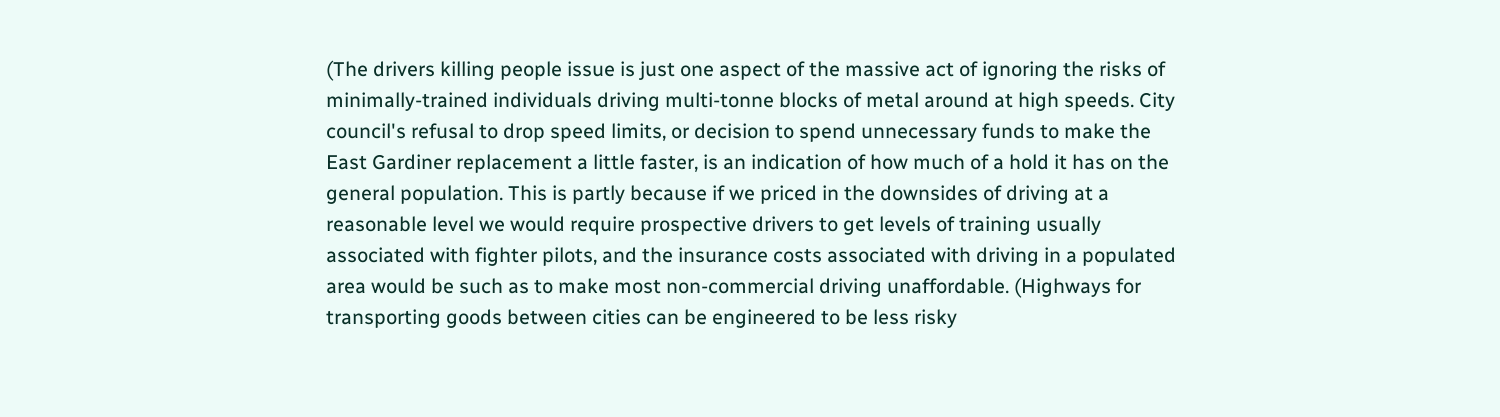(The drivers killing people issue is just one aspect of the massive act of ignoring the risks of minimally-trained individuals driving multi-tonne blocks of metal around at high speeds. City council's refusal to drop speed limits, or decision to spend unnecessary funds to make the East Gardiner replacement a little faster, is an indication of how much of a hold it has on the general population. This is partly because if we priced in the downsides of driving at a reasonable level we would require prospective drivers to get levels of training usually associated with fighter pilots, and the insurance costs associated with driving in a populated area would be such as to make most non-commercial driving unaffordable. (Highways for transporting goods between cities can be engineered to be less risky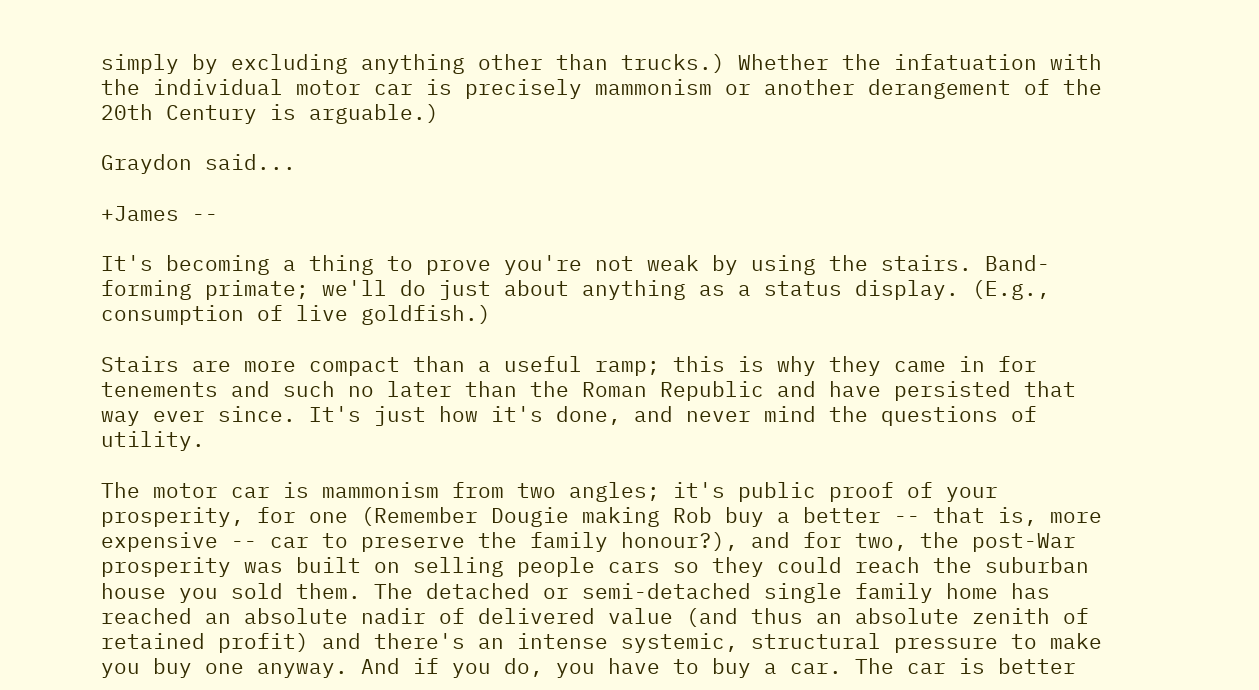simply by excluding anything other than trucks.) Whether the infatuation with the individual motor car is precisely mammonism or another derangement of the 20th Century is arguable.)

Graydon said...

+James --

It's becoming a thing to prove you're not weak by using the stairs. Band-forming primate; we'll do just about anything as a status display. (E.g., consumption of live goldfish.)

Stairs are more compact than a useful ramp; this is why they came in for tenements and such no later than the Roman Republic and have persisted that way ever since. It's just how it's done, and never mind the questions of utility.

The motor car is mammonism from two angles; it's public proof of your prosperity, for one (Remember Dougie making Rob buy a better -- that is, more expensive -- car to preserve the family honour?), and for two, the post-War prosperity was built on selling people cars so they could reach the suburban house you sold them. The detached or semi-detached single family home has reached an absolute nadir of delivered value (and thus an absolute zenith of retained profit) and there's an intense systemic, structural pressure to make you buy one anyway. And if you do, you have to buy a car. The car is better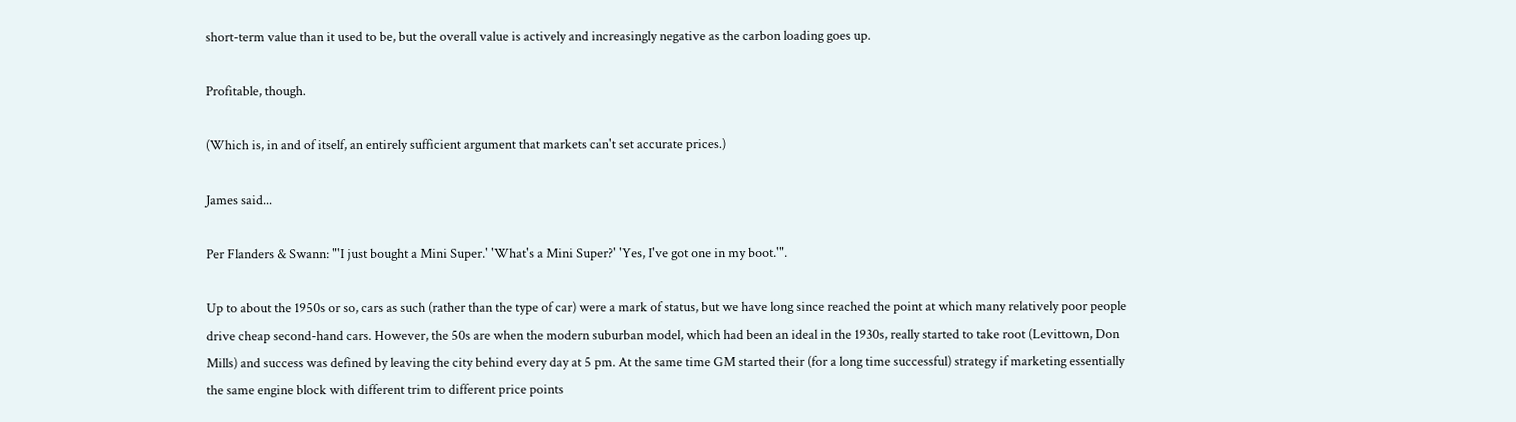short-term value than it used to be, but the overall value is actively and increasingly negative as the carbon loading goes up.

Profitable, though.

(Which is, in and of itself, an entirely sufficient argument that markets can't set accurate prices.)

James said...

Per Flanders & Swann: "'I just bought a Mini Super.' 'What's a Mini Super?' 'Yes, I've got one in my boot.'".

Up to about the 1950s or so, cars as such (rather than the type of car) were a mark of status, but we have long since reached the point at which many relatively poor people drive cheap second-hand cars. However, the 50s are when the modern suburban model, which had been an ideal in the 1930s, really started to take root (Levittown, Don Mills) and success was defined by leaving the city behind every day at 5 pm. At the same time GM started their (for a long time successful) strategy if marketing essentially the same engine block with different trim to different price points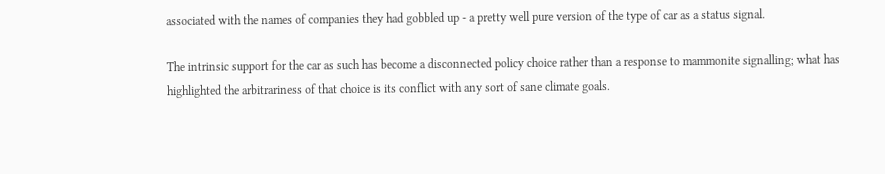associated with the names of companies they had gobbled up - a pretty well pure version of the type of car as a status signal.

The intrinsic support for the car as such has become a disconnected policy choice rather than a response to mammonite signalling; what has highlighted the arbitrariness of that choice is its conflict with any sort of sane climate goals.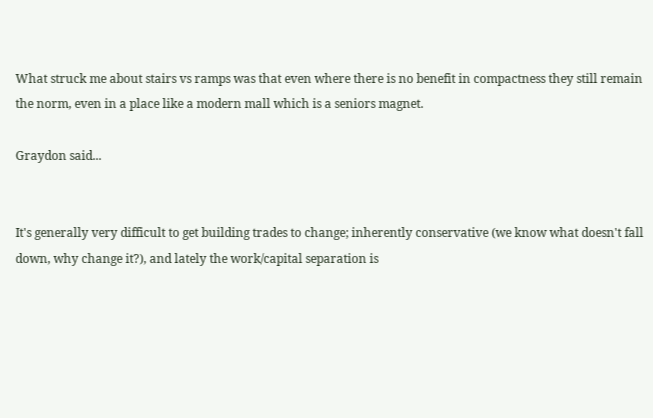What struck me about stairs vs ramps was that even where there is no benefit in compactness they still remain the norm, even in a place like a modern mall which is a seniors magnet.

Graydon said...


It's generally very difficult to get building trades to change; inherently conservative (we know what doesn't fall down, why change it?), and lately the work/capital separation is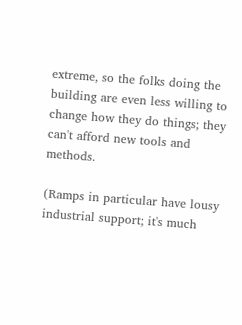extreme, so the folks doing the building are even less willing to change how they do things; they can't afford new tools and methods.

(Ramps in particular have lousy industrial support; it's much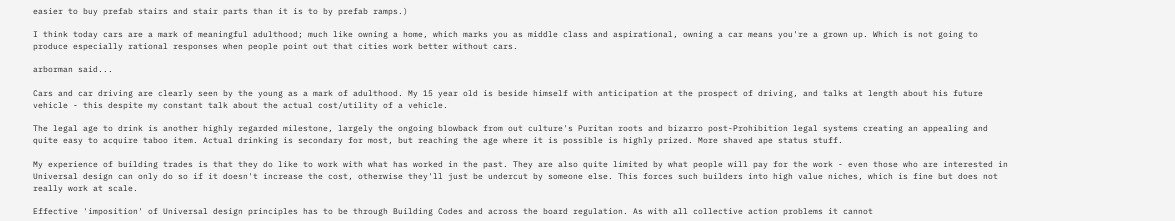easier to buy prefab stairs and stair parts than it is to by prefab ramps.)

I think today cars are a mark of meaningful adulthood; much like owning a home, which marks you as middle class and aspirational, owning a car means you're a grown up. Which is not going to produce especially rational responses when people point out that cities work better without cars.

arborman said...

Cars and car driving are clearly seen by the young as a mark of adulthood. My 15 year old is beside himself with anticipation at the prospect of driving, and talks at length about his future vehicle - this despite my constant talk about the actual cost/utility of a vehicle.

The legal age to drink is another highly regarded milestone, largely the ongoing blowback from out culture's Puritan roots and bizarro post-Prohibition legal systems creating an appealing and quite easy to acquire taboo item. Actual drinking is secondary for most, but reaching the age where it is possible is highly prized. More shaved ape status stuff.

My experience of building trades is that they do like to work with what has worked in the past. They are also quite limited by what people will pay for the work - even those who are interested in Universal design can only do so if it doesn't increase the cost, otherwise they'll just be undercut by someone else. This forces such builders into high value niches, which is fine but does not really work at scale.

Effective 'imposition' of Universal design principles has to be through Building Codes and across the board regulation. As with all collective action problems it cannot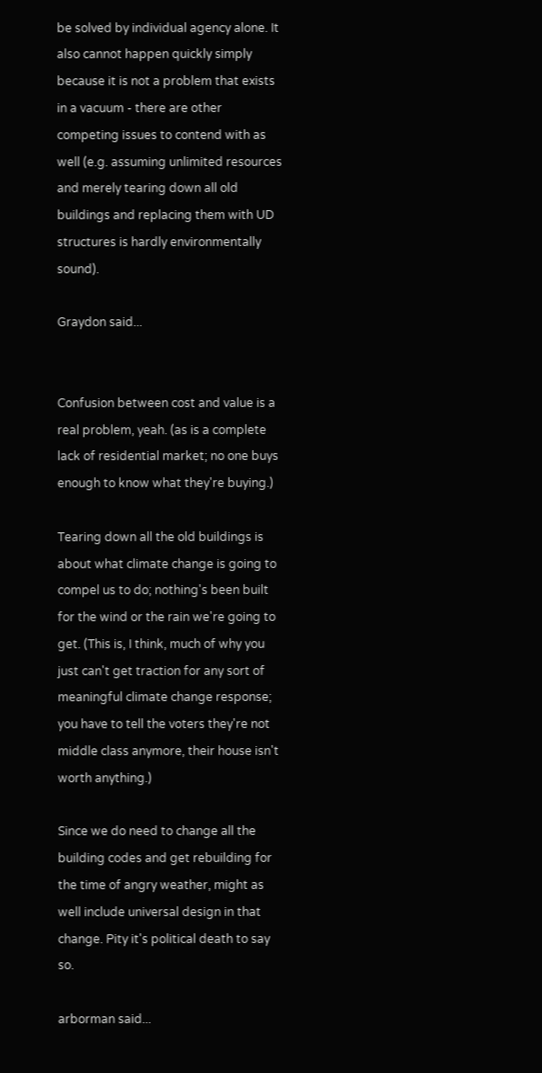be solved by individual agency alone. It also cannot happen quickly simply because it is not a problem that exists in a vacuum - there are other competing issues to contend with as well (e.g. assuming unlimited resources and merely tearing down all old buildings and replacing them with UD structures is hardly environmentally sound).

Graydon said...


Confusion between cost and value is a real problem, yeah. (as is a complete lack of residential market; no one buys enough to know what they're buying.)

Tearing down all the old buildings is about what climate change is going to compel us to do; nothing's been built for the wind or the rain we're going to get. (This is, I think, much of why you just can't get traction for any sort of meaningful climate change response; you have to tell the voters they're not middle class anymore, their house isn't worth anything.)

Since we do need to change all the building codes and get rebuilding for the time of angry weather, might as well include universal design in that change. Pity it's political death to say so.

arborman said...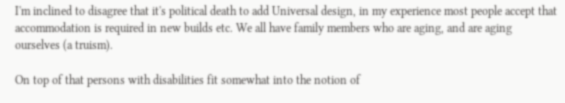I'm inclined to disagree that it's political death to add Universal design, in my experience most people accept that accommodation is required in new builds etc. We all have family members who are aging, and are aging ourselves (a truism).

On top of that persons with disabilities fit somewhat into the notion of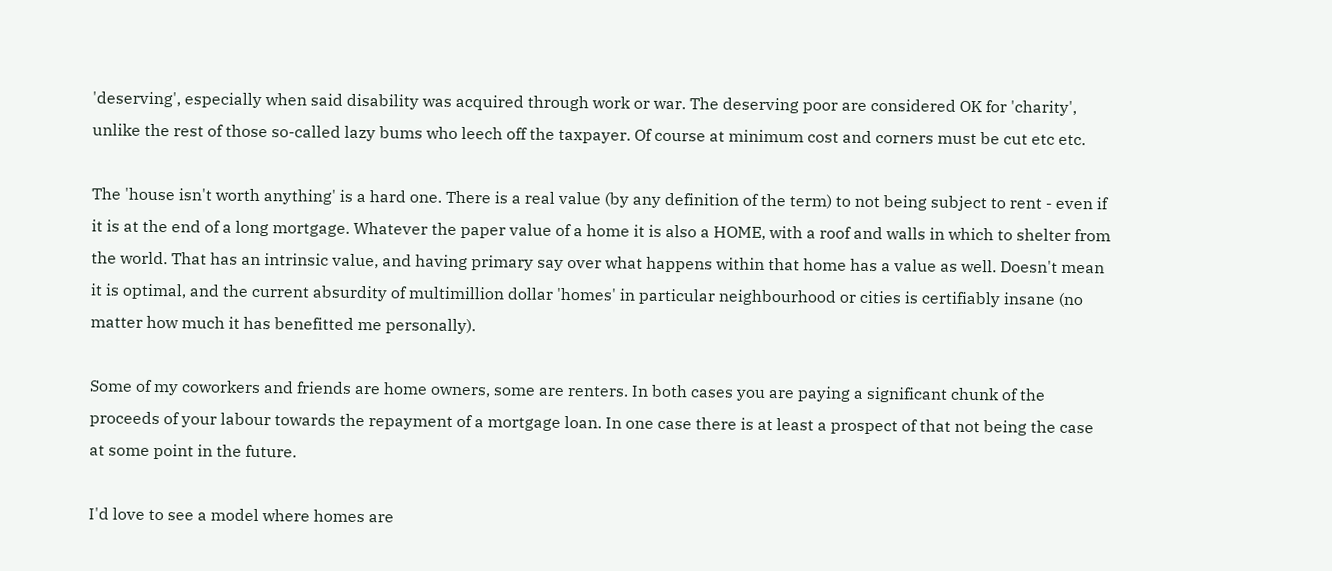'deserving', especially when said disability was acquired through work or war. The deserving poor are considered OK for 'charity', unlike the rest of those so-called lazy bums who leech off the taxpayer. Of course at minimum cost and corners must be cut etc etc.

The 'house isn't worth anything' is a hard one. There is a real value (by any definition of the term) to not being subject to rent - even if it is at the end of a long mortgage. Whatever the paper value of a home it is also a HOME, with a roof and walls in which to shelter from the world. That has an intrinsic value, and having primary say over what happens within that home has a value as well. Doesn't mean it is optimal, and the current absurdity of multimillion dollar 'homes' in particular neighbourhood or cities is certifiably insane (no matter how much it has benefitted me personally).

Some of my coworkers and friends are home owners, some are renters. In both cases you are paying a significant chunk of the proceeds of your labour towards the repayment of a mortgage loan. In one case there is at least a prospect of that not being the case at some point in the future.

I'd love to see a model where homes are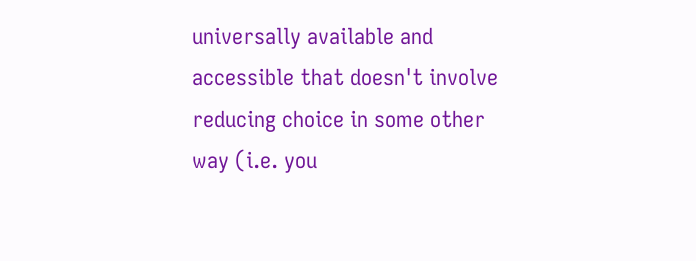universally available and accessible that doesn't involve reducing choice in some other way (i.e. you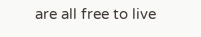are all free to live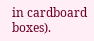in cardboard boxes).